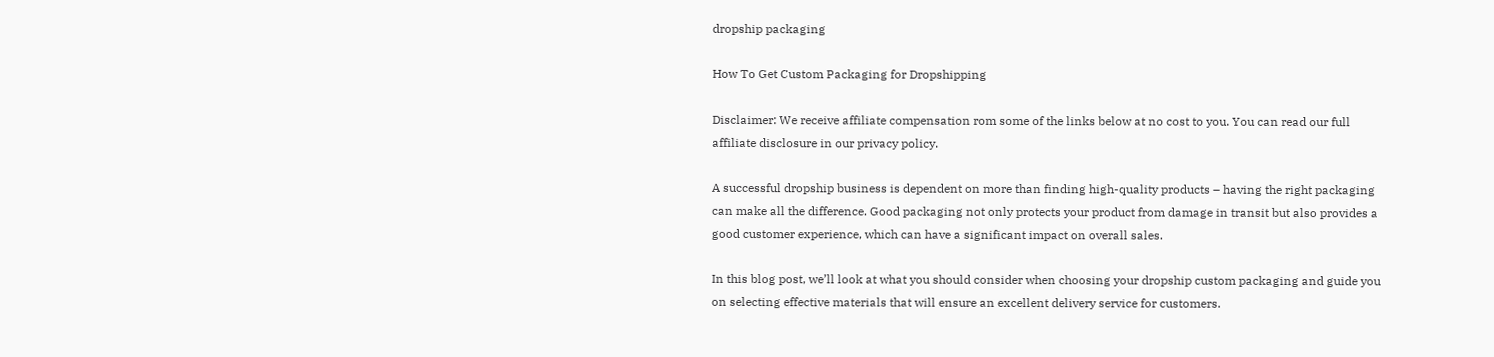dropship packaging

How To Get Custom Packaging for Dropshipping

Disclaimer: We receive affiliate compensation rom some of the links below at no cost to you. You can read our full affiliate disclosure in our privacy policy.

A successful dropship business is dependent on more than finding high-quality products – having the right packaging can make all the difference. Good packaging not only protects your product from damage in transit but also provides a good customer experience, which can have a significant impact on overall sales.

In this blog post, we’ll look at what you should consider when choosing your dropship custom packaging and guide you on selecting effective materials that will ensure an excellent delivery service for customers.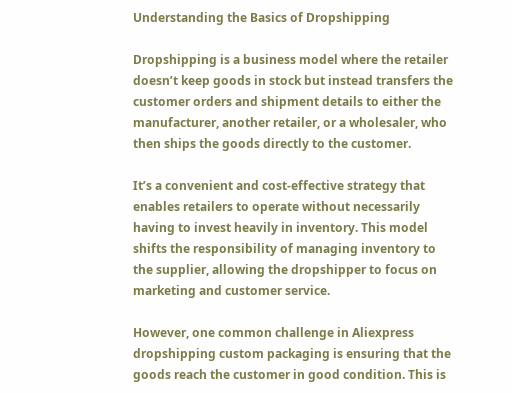Understanding the Basics of Dropshipping

Dropshipping is a business model where the retailer doesn’t keep goods in stock but instead transfers the customer orders and shipment details to either the manufacturer, another retailer, or a wholesaler, who then ships the goods directly to the customer.

It’s a convenient and cost-effective strategy that enables retailers to operate without necessarily having to invest heavily in inventory. This model shifts the responsibility of managing inventory to the supplier, allowing the dropshipper to focus on marketing and customer service.

However, one common challenge in Aliexpress dropshipping custom packaging is ensuring that the goods reach the customer in good condition. This is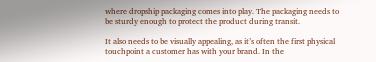where dropship packaging comes into play. The packaging needs to be sturdy enough to protect the product during transit.

It also needs to be visually appealing, as it’s often the first physical touchpoint a customer has with your brand. In the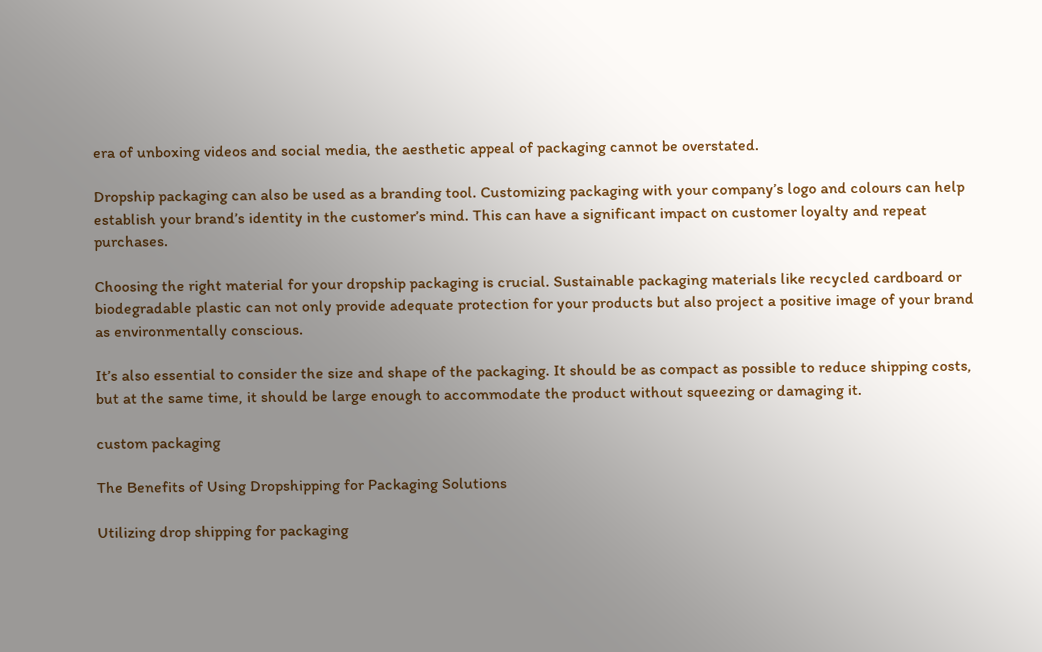era of unboxing videos and social media, the aesthetic appeal of packaging cannot be overstated.

Dropship packaging can also be used as a branding tool. Customizing packaging with your company’s logo and colours can help establish your brand’s identity in the customer’s mind. This can have a significant impact on customer loyalty and repeat purchases.

Choosing the right material for your dropship packaging is crucial. Sustainable packaging materials like recycled cardboard or biodegradable plastic can not only provide adequate protection for your products but also project a positive image of your brand as environmentally conscious.

It’s also essential to consider the size and shape of the packaging. It should be as compact as possible to reduce shipping costs, but at the same time, it should be large enough to accommodate the product without squeezing or damaging it.

custom packaging

The Benefits of Using Dropshipping for Packaging Solutions

Utilizing drop shipping for packaging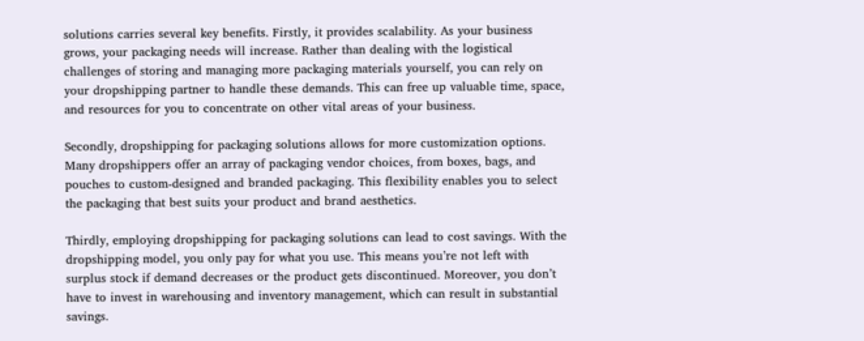solutions carries several key benefits. Firstly, it provides scalability. As your business grows, your packaging needs will increase. Rather than dealing with the logistical challenges of storing and managing more packaging materials yourself, you can rely on your dropshipping partner to handle these demands. This can free up valuable time, space, and resources for you to concentrate on other vital areas of your business.

Secondly, dropshipping for packaging solutions allows for more customization options. Many dropshippers offer an array of packaging vendor choices, from boxes, bags, and pouches to custom-designed and branded packaging. This flexibility enables you to select the packaging that best suits your product and brand aesthetics.

Thirdly, employing dropshipping for packaging solutions can lead to cost savings. With the dropshipping model, you only pay for what you use. This means you’re not left with surplus stock if demand decreases or the product gets discontinued. Moreover, you don’t have to invest in warehousing and inventory management, which can result in substantial savings.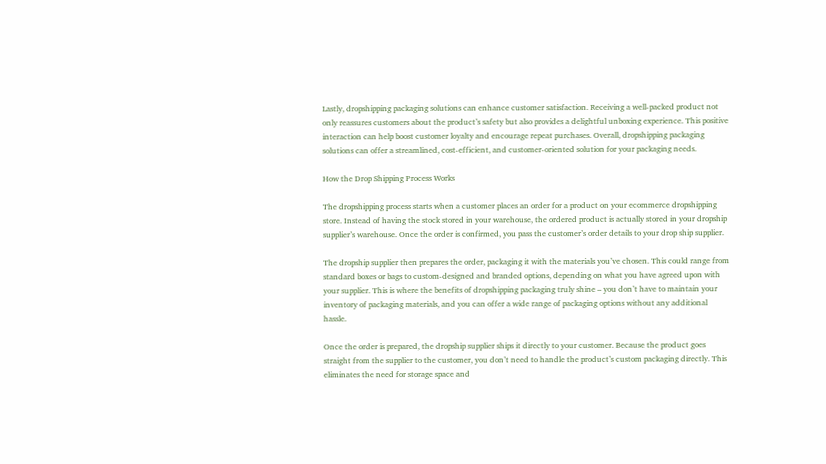Lastly, dropshipping packaging solutions can enhance customer satisfaction. Receiving a well-packed product not only reassures customers about the product’s safety but also provides a delightful unboxing experience. This positive interaction can help boost customer loyalty and encourage repeat purchases. Overall, dropshipping packaging solutions can offer a streamlined, cost-efficient, and customer-oriented solution for your packaging needs.

How the Drop Shipping Process Works

The dropshipping process starts when a customer places an order for a product on your ecommerce dropshipping store. Instead of having the stock stored in your warehouse, the ordered product is actually stored in your dropship supplier’s warehouse. Once the order is confirmed, you pass the customer’s order details to your drop ship supplier.

The dropship supplier then prepares the order, packaging it with the materials you’ve chosen. This could range from standard boxes or bags to custom-designed and branded options, depending on what you have agreed upon with your supplier. This is where the benefits of dropshipping packaging truly shine – you don’t have to maintain your inventory of packaging materials, and you can offer a wide range of packaging options without any additional hassle.

Once the order is prepared, the dropship supplier ships it directly to your customer. Because the product goes straight from the supplier to the customer, you don’t need to handle the product’s custom packaging directly. This eliminates the need for storage space and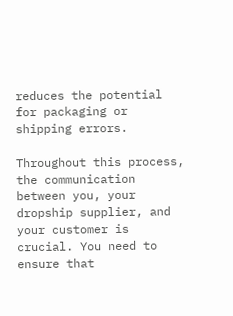reduces the potential for packaging or shipping errors.

Throughout this process, the communication between you, your dropship supplier, and your customer is crucial. You need to ensure that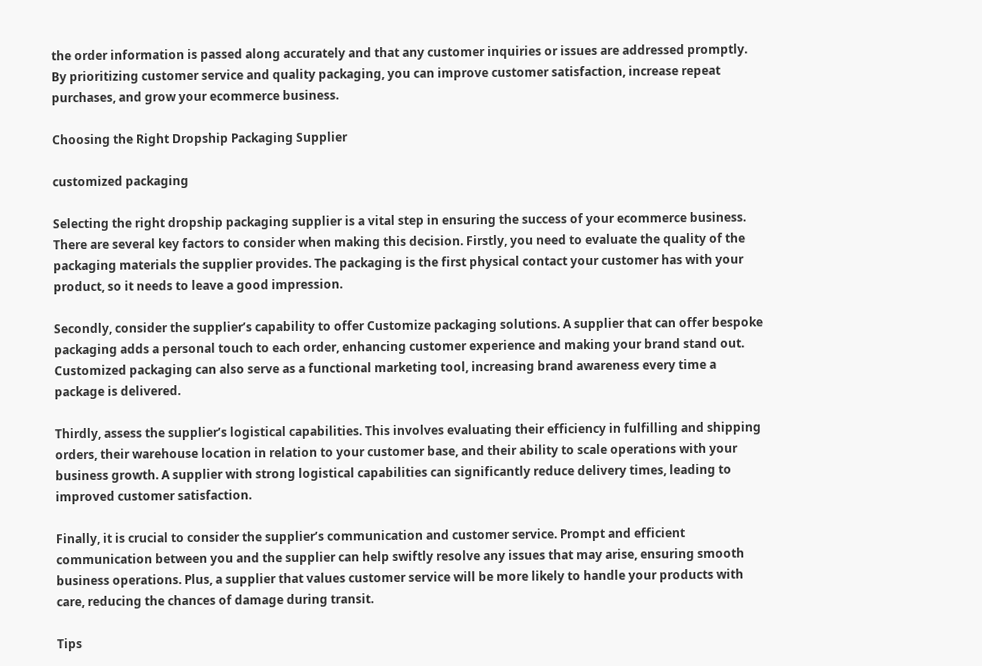the order information is passed along accurately and that any customer inquiries or issues are addressed promptly. By prioritizing customer service and quality packaging, you can improve customer satisfaction, increase repeat purchases, and grow your ecommerce business.

Choosing the Right Dropship Packaging Supplier

customized packaging

Selecting the right dropship packaging supplier is a vital step in ensuring the success of your ecommerce business. There are several key factors to consider when making this decision. Firstly, you need to evaluate the quality of the packaging materials the supplier provides. The packaging is the first physical contact your customer has with your product, so it needs to leave a good impression.

Secondly, consider the supplier’s capability to offer Customize packaging solutions. A supplier that can offer bespoke packaging adds a personal touch to each order, enhancing customer experience and making your brand stand out. Customized packaging can also serve as a functional marketing tool, increasing brand awareness every time a package is delivered.

Thirdly, assess the supplier’s logistical capabilities. This involves evaluating their efficiency in fulfilling and shipping orders, their warehouse location in relation to your customer base, and their ability to scale operations with your business growth. A supplier with strong logistical capabilities can significantly reduce delivery times, leading to improved customer satisfaction.

Finally, it is crucial to consider the supplier’s communication and customer service. Prompt and efficient communication between you and the supplier can help swiftly resolve any issues that may arise, ensuring smooth business operations. Plus, a supplier that values customer service will be more likely to handle your products with care, reducing the chances of damage during transit.

Tips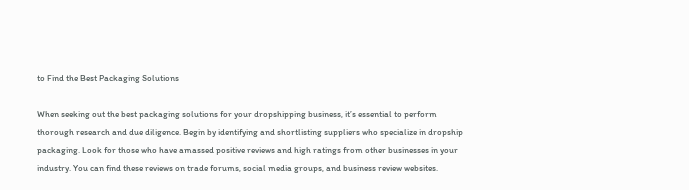to Find the Best Packaging Solutions

When seeking out the best packaging solutions for your dropshipping business, it’s essential to perform thorough research and due diligence. Begin by identifying and shortlisting suppliers who specialize in dropship packaging. Look for those who have amassed positive reviews and high ratings from other businesses in your industry. You can find these reviews on trade forums, social media groups, and business review websites.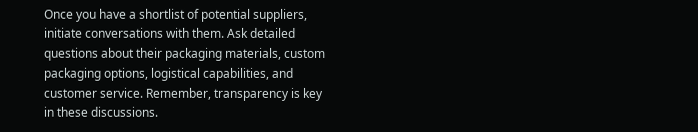Once you have a shortlist of potential suppliers, initiate conversations with them. Ask detailed questions about their packaging materials, custom packaging options, logistical capabilities, and customer service. Remember, transparency is key in these discussions.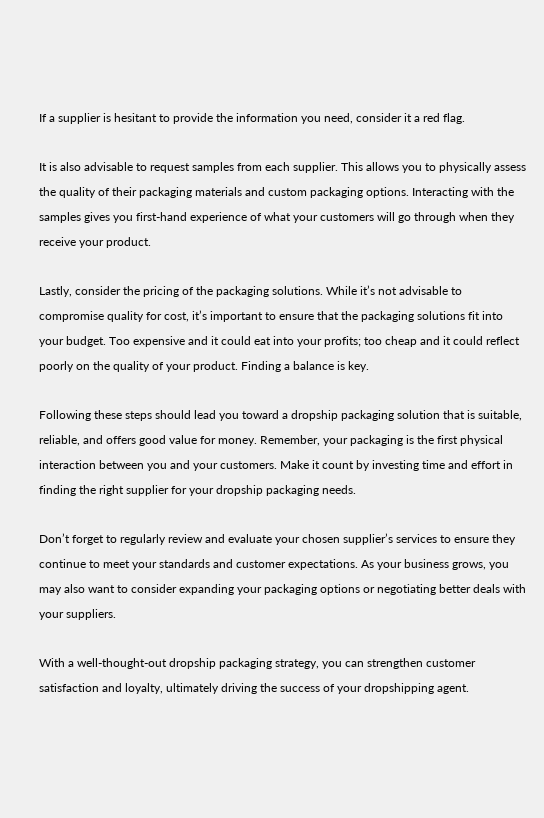If a supplier is hesitant to provide the information you need, consider it a red flag.

It is also advisable to request samples from each supplier. This allows you to physically assess the quality of their packaging materials and custom packaging options. Interacting with the samples gives you first-hand experience of what your customers will go through when they receive your product.

Lastly, consider the pricing of the packaging solutions. While it’s not advisable to compromise quality for cost, it’s important to ensure that the packaging solutions fit into your budget. Too expensive and it could eat into your profits; too cheap and it could reflect poorly on the quality of your product. Finding a balance is key.

Following these steps should lead you toward a dropship packaging solution that is suitable, reliable, and offers good value for money. Remember, your packaging is the first physical interaction between you and your customers. Make it count by investing time and effort in finding the right supplier for your dropship packaging needs.

Don’t forget to regularly review and evaluate your chosen supplier’s services to ensure they continue to meet your standards and customer expectations. As your business grows, you may also want to consider expanding your packaging options or negotiating better deals with your suppliers.

With a well-thought-out dropship packaging strategy, you can strengthen customer satisfaction and loyalty, ultimately driving the success of your dropshipping agent.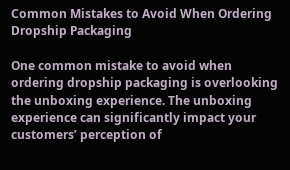Common Mistakes to Avoid When Ordering Dropship Packaging

One common mistake to avoid when ordering dropship packaging is overlooking the unboxing experience. The unboxing experience can significantly impact your customers’ perception of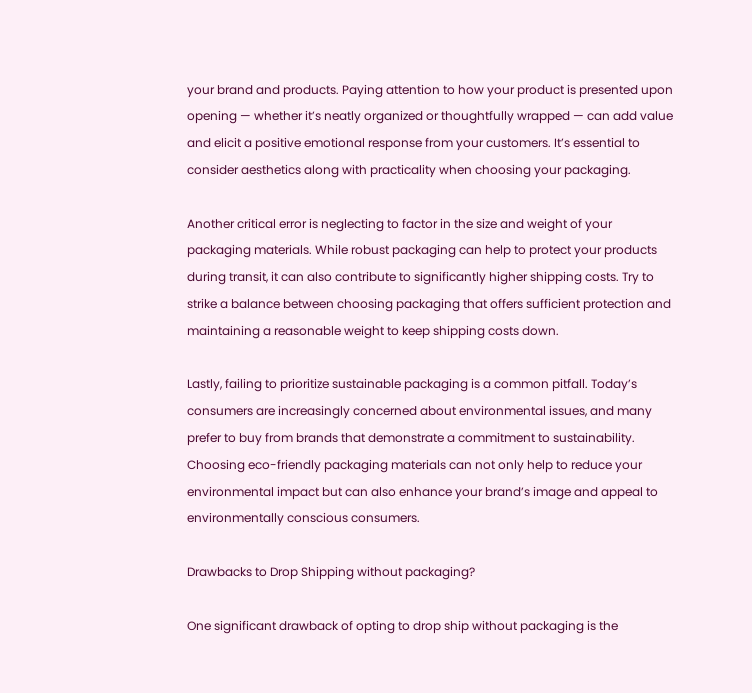your brand and products. Paying attention to how your product is presented upon opening — whether it’s neatly organized or thoughtfully wrapped — can add value and elicit a positive emotional response from your customers. It’s essential to consider aesthetics along with practicality when choosing your packaging.

Another critical error is neglecting to factor in the size and weight of your packaging materials. While robust packaging can help to protect your products during transit, it can also contribute to significantly higher shipping costs. Try to strike a balance between choosing packaging that offers sufficient protection and maintaining a reasonable weight to keep shipping costs down.

Lastly, failing to prioritize sustainable packaging is a common pitfall. Today’s consumers are increasingly concerned about environmental issues, and many prefer to buy from brands that demonstrate a commitment to sustainability. Choosing eco-friendly packaging materials can not only help to reduce your environmental impact but can also enhance your brand’s image and appeal to environmentally conscious consumers.

Drawbacks to Drop Shipping without packaging?

One significant drawback of opting to drop ship without packaging is the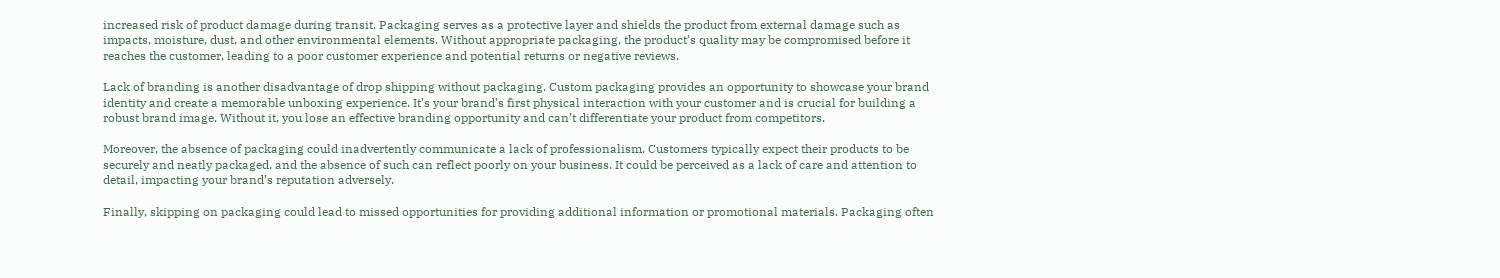increased risk of product damage during transit. Packaging serves as a protective layer and shields the product from external damage such as impacts, moisture, dust, and other environmental elements. Without appropriate packaging, the product’s quality may be compromised before it reaches the customer, leading to a poor customer experience and potential returns or negative reviews.

Lack of branding is another disadvantage of drop shipping without packaging. Custom packaging provides an opportunity to showcase your brand identity and create a memorable unboxing experience. It’s your brand’s first physical interaction with your customer and is crucial for building a robust brand image. Without it, you lose an effective branding opportunity and can’t differentiate your product from competitors.

Moreover, the absence of packaging could inadvertently communicate a lack of professionalism. Customers typically expect their products to be securely and neatly packaged, and the absence of such can reflect poorly on your business. It could be perceived as a lack of care and attention to detail, impacting your brand’s reputation adversely.

Finally, skipping on packaging could lead to missed opportunities for providing additional information or promotional materials. Packaging often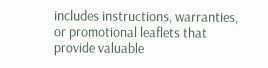includes instructions, warranties, or promotional leaflets that provide valuable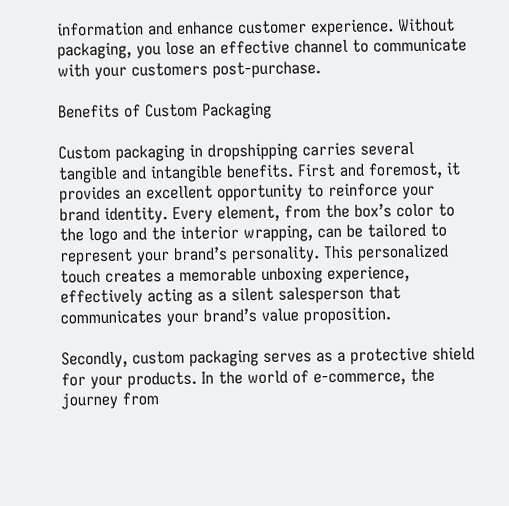information and enhance customer experience. Without packaging, you lose an effective channel to communicate with your customers post-purchase.

Benefits of Custom Packaging

Custom packaging in dropshipping carries several tangible and intangible benefits. First and foremost, it provides an excellent opportunity to reinforce your brand identity. Every element, from the box’s color to the logo and the interior wrapping, can be tailored to represent your brand’s personality. This personalized touch creates a memorable unboxing experience, effectively acting as a silent salesperson that communicates your brand’s value proposition.

Secondly, custom packaging serves as a protective shield for your products. In the world of e-commerce, the journey from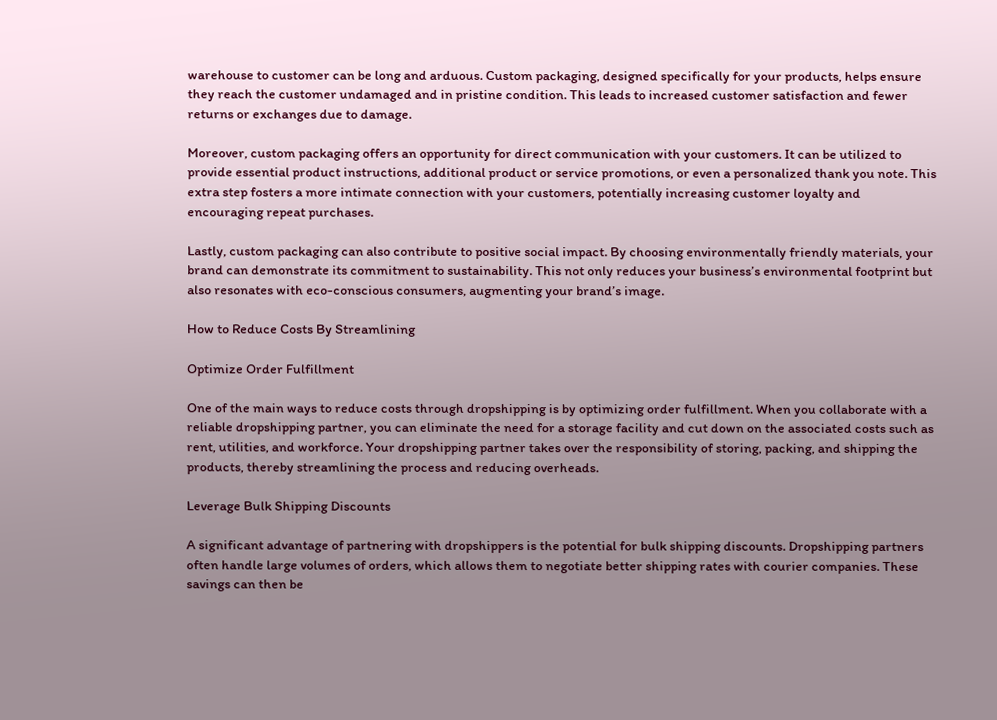warehouse to customer can be long and arduous. Custom packaging, designed specifically for your products, helps ensure they reach the customer undamaged and in pristine condition. This leads to increased customer satisfaction and fewer returns or exchanges due to damage.

Moreover, custom packaging offers an opportunity for direct communication with your customers. It can be utilized to provide essential product instructions, additional product or service promotions, or even a personalized thank you note. This extra step fosters a more intimate connection with your customers, potentially increasing customer loyalty and encouraging repeat purchases.

Lastly, custom packaging can also contribute to positive social impact. By choosing environmentally friendly materials, your brand can demonstrate its commitment to sustainability. This not only reduces your business’s environmental footprint but also resonates with eco-conscious consumers, augmenting your brand’s image.

How to Reduce Costs By Streamlining

Optimize Order Fulfillment

One of the main ways to reduce costs through dropshipping is by optimizing order fulfillment. When you collaborate with a reliable dropshipping partner, you can eliminate the need for a storage facility and cut down on the associated costs such as rent, utilities, and workforce. Your dropshipping partner takes over the responsibility of storing, packing, and shipping the products, thereby streamlining the process and reducing overheads.

Leverage Bulk Shipping Discounts

A significant advantage of partnering with dropshippers is the potential for bulk shipping discounts. Dropshipping partners often handle large volumes of orders, which allows them to negotiate better shipping rates with courier companies. These savings can then be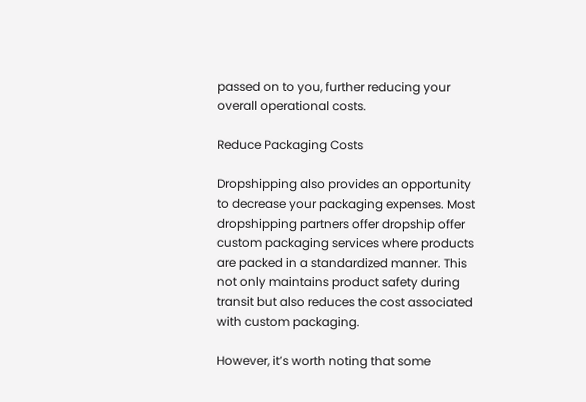passed on to you, further reducing your overall operational costs.

Reduce Packaging Costs

Dropshipping also provides an opportunity to decrease your packaging expenses. Most dropshipping partners offer dropship offer custom packaging services where products are packed in a standardized manner. This not only maintains product safety during transit but also reduces the cost associated with custom packaging.

However, it’s worth noting that some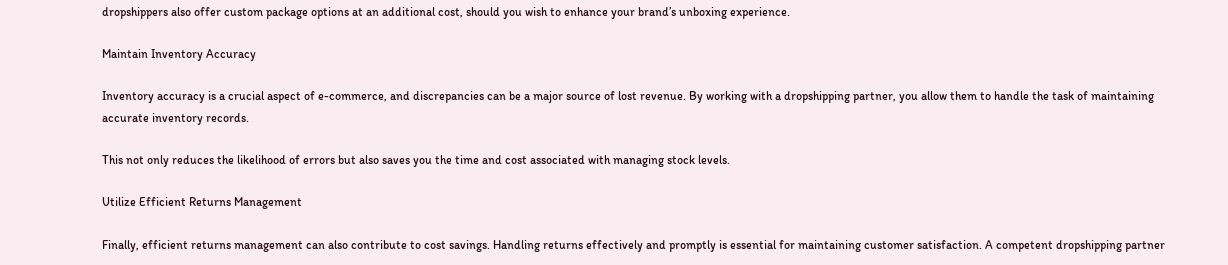dropshippers also offer custom package options at an additional cost, should you wish to enhance your brand’s unboxing experience.

Maintain Inventory Accuracy

Inventory accuracy is a crucial aspect of e-commerce, and discrepancies can be a major source of lost revenue. By working with a dropshipping partner, you allow them to handle the task of maintaining accurate inventory records.

This not only reduces the likelihood of errors but also saves you the time and cost associated with managing stock levels.

Utilize Efficient Returns Management

Finally, efficient returns management can also contribute to cost savings. Handling returns effectively and promptly is essential for maintaining customer satisfaction. A competent dropshipping partner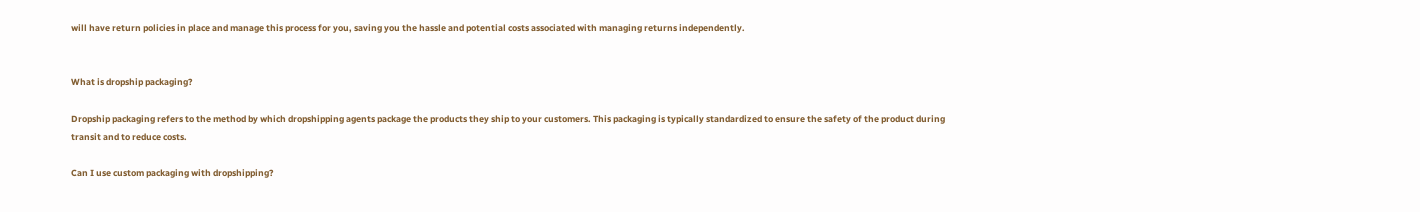will have return policies in place and manage this process for you, saving you the hassle and potential costs associated with managing returns independently.


What is dropship packaging?

Dropship packaging refers to the method by which dropshipping agents package the products they ship to your customers. This packaging is typically standardized to ensure the safety of the product during transit and to reduce costs.

Can I use custom packaging with dropshipping?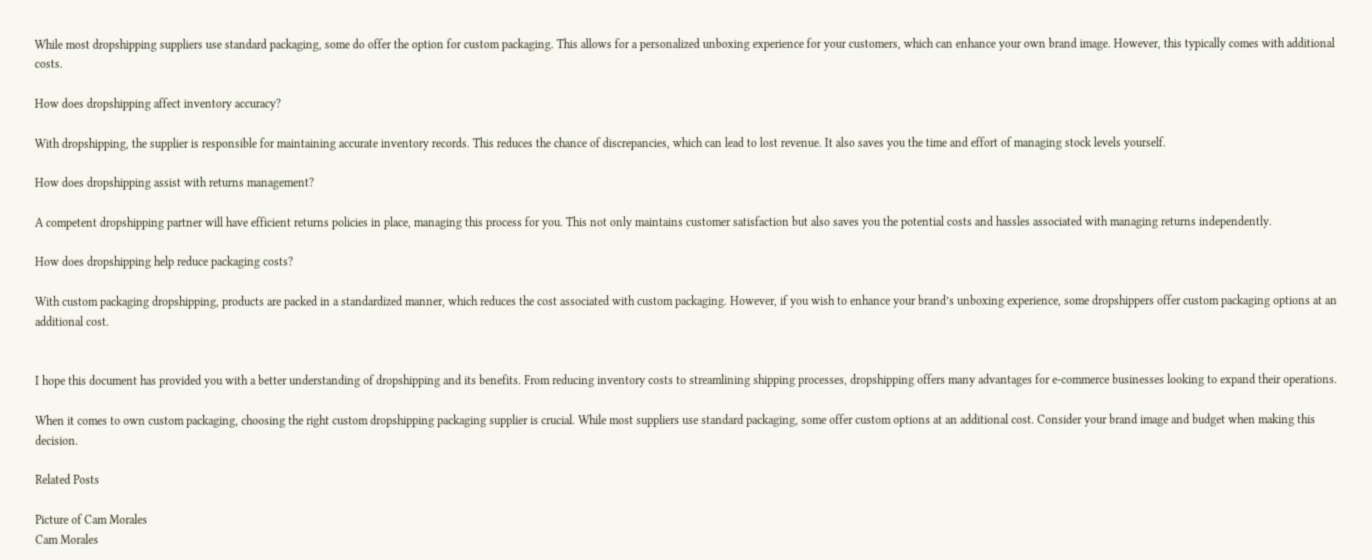While most dropshipping suppliers use standard packaging, some do offer the option for custom packaging. This allows for a personalized unboxing experience for your customers, which can enhance your own brand image. However, this typically comes with additional costs.

How does dropshipping affect inventory accuracy?

With dropshipping, the supplier is responsible for maintaining accurate inventory records. This reduces the chance of discrepancies, which can lead to lost revenue. It also saves you the time and effort of managing stock levels yourself.

How does dropshipping assist with returns management?

A competent dropshipping partner will have efficient returns policies in place, managing this process for you. This not only maintains customer satisfaction but also saves you the potential costs and hassles associated with managing returns independently.

How does dropshipping help reduce packaging costs?

With custom packaging dropshipping, products are packed in a standardized manner, which reduces the cost associated with custom packaging. However, if you wish to enhance your brand’s unboxing experience, some dropshippers offer custom packaging options at an additional cost.


I hope this document has provided you with a better understanding of dropshipping and its benefits. From reducing inventory costs to streamlining shipping processes, dropshipping offers many advantages for e-commerce businesses looking to expand their operations.

When it comes to own custom packaging, choosing the right custom dropshipping packaging supplier is crucial. While most suppliers use standard packaging, some offer custom options at an additional cost. Consider your brand image and budget when making this decision.

Related Posts

Picture of Cam Morales
Cam Morales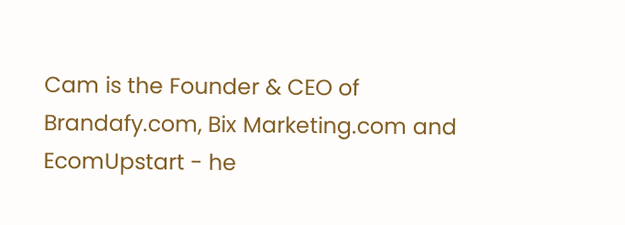Cam is the Founder & CEO of Brandafy.com, Bix Marketing.com and EcomUpstart - he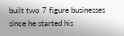built two 7 figure businesses since he started his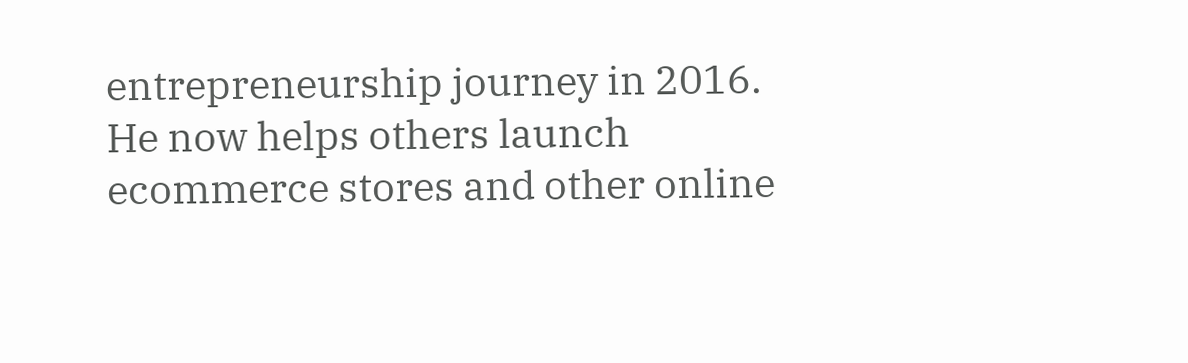entrepreneurship journey in 2016. He now helps others launch ecommerce stores and other online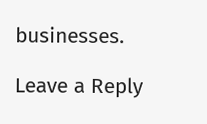businesses.

Leave a Reply